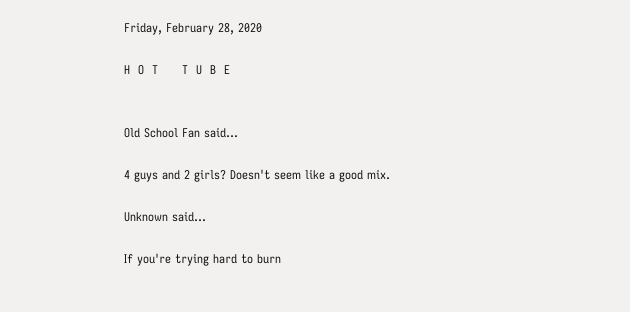Friday, February 28, 2020

H  O  T      T  U  B  E


Old School Fan said...

4 guys and 2 girls? Doesn't seem like a good mix.

Unknown said...

If you're trying hard to burn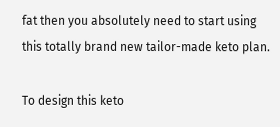fat then you absolutely need to start using this totally brand new tailor-made keto plan.

To design this keto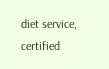diet service, certified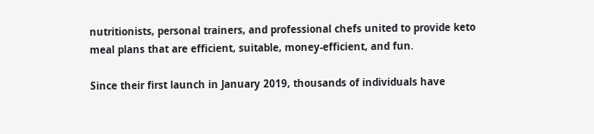nutritionists, personal trainers, and professional chefs united to provide keto meal plans that are efficient, suitable, money-efficient, and fun.

Since their first launch in January 2019, thousands of individuals have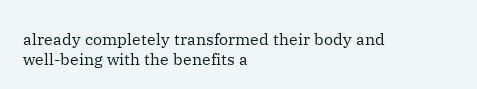already completely transformed their body and well-being with the benefits a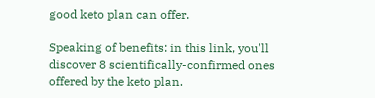good keto plan can offer.

Speaking of benefits: in this link, you'll discover 8 scientifically-confirmed ones offered by the keto plan.